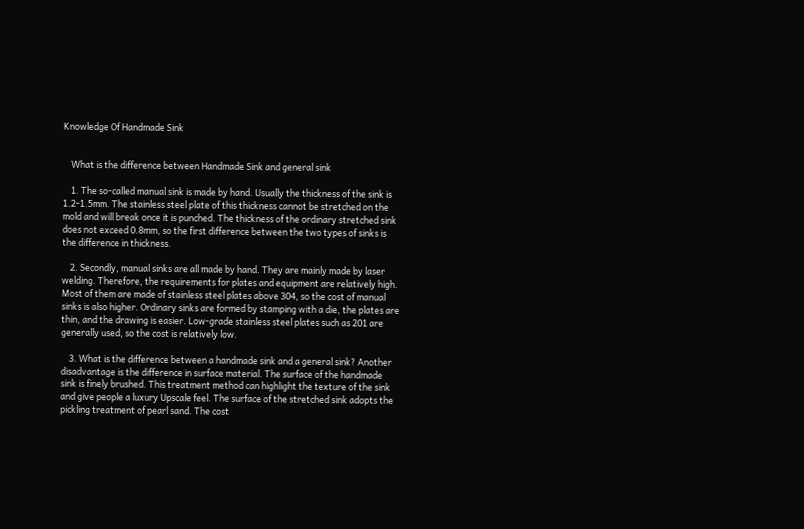Knowledge Of Handmade Sink


    What is the difference between Handmade Sink and general sink

    1. The so-called manual sink is made by hand. Usually the thickness of the sink is 1.2-1.5mm. The stainless steel plate of this thickness cannot be stretched on the mold and will break once it is punched. The thickness of the ordinary stretched sink does not exceed 0.8mm, so the first difference between the two types of sinks is the difference in thickness.

    2. Secondly, manual sinks are all made by hand. They are mainly made by laser welding. Therefore, the requirements for plates and equipment are relatively high. Most of them are made of stainless steel plates above 304, so the cost of manual sinks is also higher. Ordinary sinks are formed by stamping with a die, the plates are thin, and the drawing is easier. Low-grade stainless steel plates such as 201 are generally used, so the cost is relatively low.

    3. What is the difference between a handmade sink and a general sink? Another disadvantage is the difference in surface material. The surface of the handmade sink is finely brushed. This treatment method can highlight the texture of the sink and give people a luxury Upscale feel. The surface of the stretched sink adopts the pickling treatment of pearl sand. The cost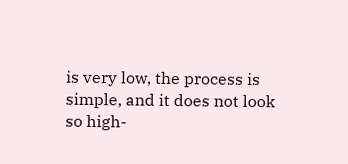is very low, the process is simple, and it does not look so high-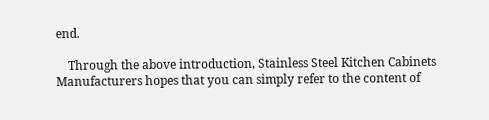end.

    Through the above introduction, Stainless Steel Kitchen Cabinets Manufacturers hopes that you can simply refer to the content of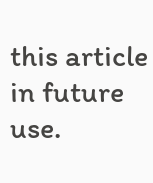this article in future use.